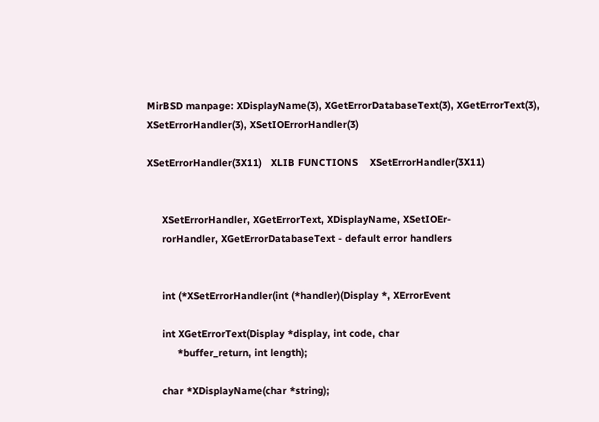MirBSD manpage: XDisplayName(3), XGetErrorDatabaseText(3), XGetErrorText(3), XSetErrorHandler(3), XSetIOErrorHandler(3)

XSetErrorHandler(3X11)   XLIB FUNCTIONS    XSetErrorHandler(3X11)


     XSetErrorHandler, XGetErrorText, XDisplayName, XSetIOEr-
     rorHandler, XGetErrorDatabaseText - default error handlers


     int (*XSetErrorHandler(int (*handler)(Display *, XErrorEvent

     int XGetErrorText(Display *display, int code, char
          *buffer_return, int length);

     char *XDisplayName(char *string);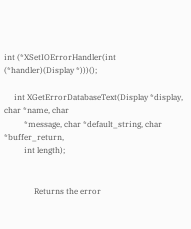int (*XSetIOErrorHandler(int (*handler)(Display *)))();

     int XGetErrorDatabaseText(Display *display, char *name, char
          *message, char *default_string, char *buffer_return,
          int length);


               Returns the error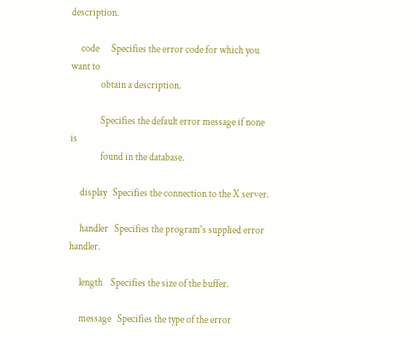description.

     code      Specifies the error code for which you want to
               obtain a description.

               Specifies the default error message if none is
               found in the database.

     display   Specifies the connection to the X server.

     handler   Specifies the program's supplied error handler.

     length    Specifies the size of the buffer.

     message   Specifies the type of the error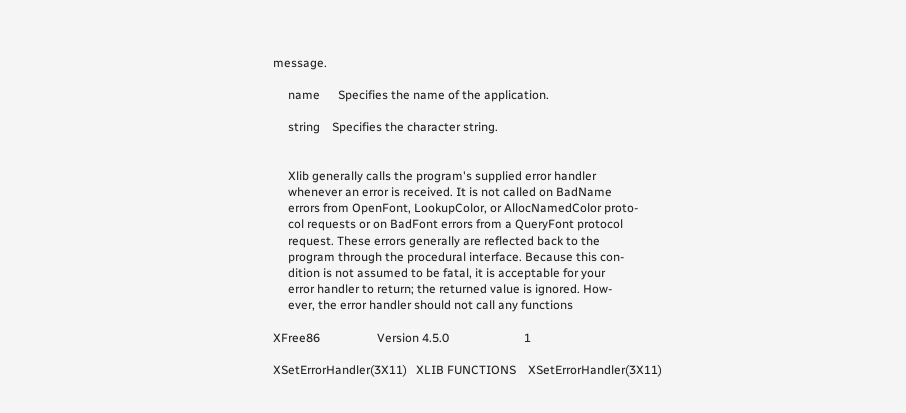message.

     name      Specifies the name of the application.

     string    Specifies the character string.


     Xlib generally calls the program's supplied error handler
     whenever an error is received. It is not called on BadName
     errors from OpenFont, LookupColor, or AllocNamedColor proto-
     col requests or on BadFont errors from a QueryFont protocol
     request. These errors generally are reflected back to the
     program through the procedural interface. Because this con-
     dition is not assumed to be fatal, it is acceptable for your
     error handler to return; the returned value is ignored. How-
     ever, the error handler should not call any functions

XFree86                   Version 4.5.0                         1

XSetErrorHandler(3X11)   XLIB FUNCTIONS    XSetErrorHandler(3X11)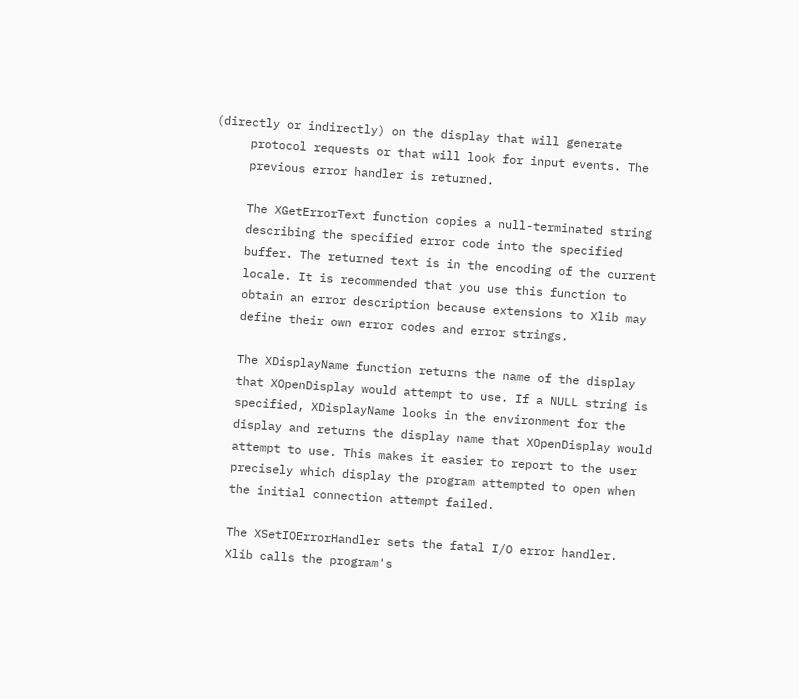(directly or indirectly) on the display that will generate
     protocol requests or that will look for input events. The
     previous error handler is returned.

     The XGetErrorText function copies a null-terminated string
     describing the specified error code into the specified
     buffer. The returned text is in the encoding of the current
     locale. It is recommended that you use this function to
     obtain an error description because extensions to Xlib may
     define their own error codes and error strings.

     The XDisplayName function returns the name of the display
     that XOpenDisplay would attempt to use. If a NULL string is
     specified, XDisplayName looks in the environment for the
     display and returns the display name that XOpenDisplay would
     attempt to use. This makes it easier to report to the user
     precisely which display the program attempted to open when
     the initial connection attempt failed.

     The XSetIOErrorHandler sets the fatal I/O error handler.
     Xlib calls the program's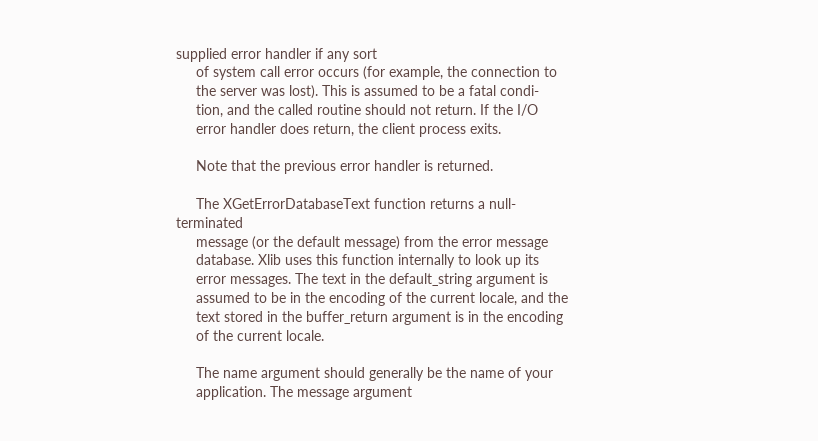supplied error handler if any sort
     of system call error occurs (for example, the connection to
     the server was lost). This is assumed to be a fatal condi-
     tion, and the called routine should not return. If the I/O
     error handler does return, the client process exits.

     Note that the previous error handler is returned.

     The XGetErrorDatabaseText function returns a null-terminated
     message (or the default message) from the error message
     database. Xlib uses this function internally to look up its
     error messages. The text in the default_string argument is
     assumed to be in the encoding of the current locale, and the
     text stored in the buffer_return argument is in the encoding
     of the current locale.

     The name argument should generally be the name of your
     application. The message argument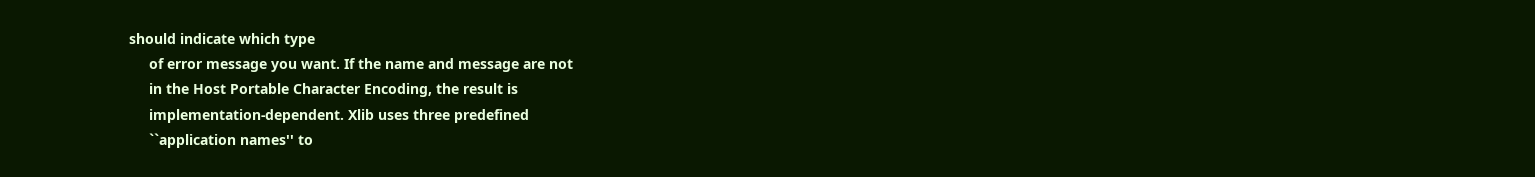should indicate which type
     of error message you want. If the name and message are not
     in the Host Portable Character Encoding, the result is
     implementation-dependent. Xlib uses three predefined
     ``application names'' to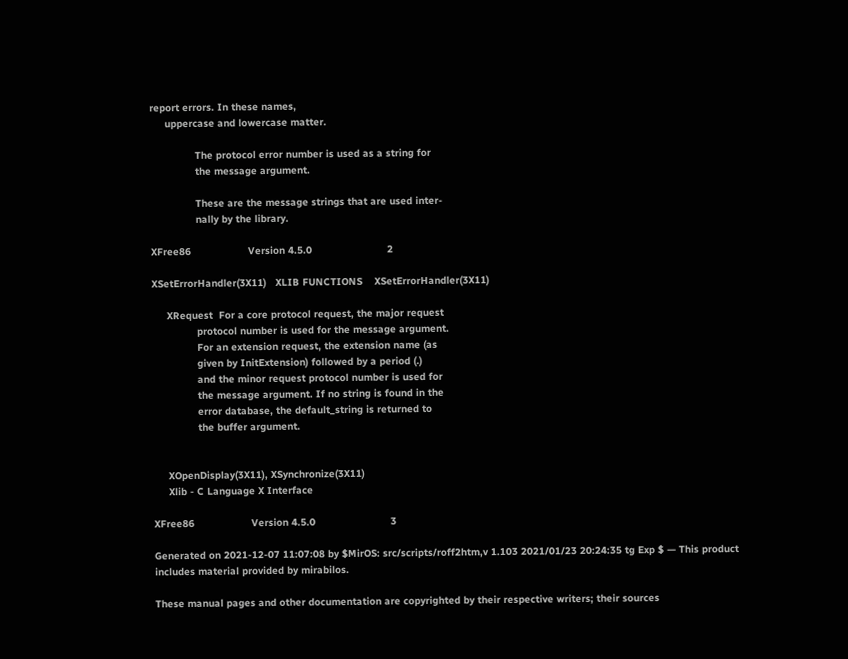report errors. In these names,
     uppercase and lowercase matter.

               The protocol error number is used as a string for
               the message argument.

               These are the message strings that are used inter-
               nally by the library.

XFree86                   Version 4.5.0                         2

XSetErrorHandler(3X11)   XLIB FUNCTIONS    XSetErrorHandler(3X11)

     XRequest  For a core protocol request, the major request
               protocol number is used for the message argument.
               For an extension request, the extension name (as
               given by InitExtension) followed by a period (.)
               and the minor request protocol number is used for
               the message argument. If no string is found in the
               error database, the default_string is returned to
               the buffer argument.


     XOpenDisplay(3X11), XSynchronize(3X11)
     Xlib - C Language X Interface

XFree86                   Version 4.5.0                         3

Generated on 2021-12-07 11:07:08 by $MirOS: src/scripts/roff2htm,v 1.103 2021/01/23 20:24:35 tg Exp $ — This product includes material provided by mirabilos.

These manual pages and other documentation are copyrighted by their respective writers; their sources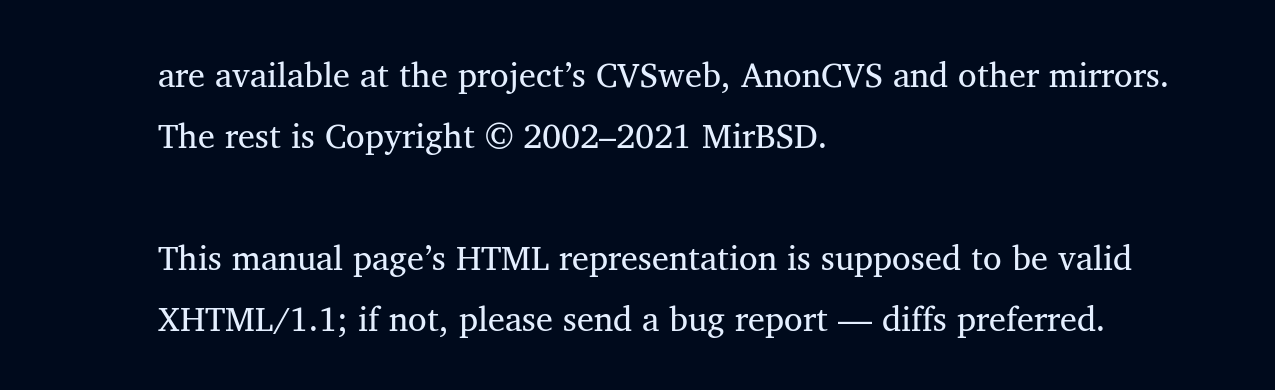are available at the project’s CVSweb, AnonCVS and other mirrors. The rest is Copyright © 2002–2021 MirBSD.

This manual page’s HTML representation is supposed to be valid XHTML/1.1; if not, please send a bug report — diffs preferred.